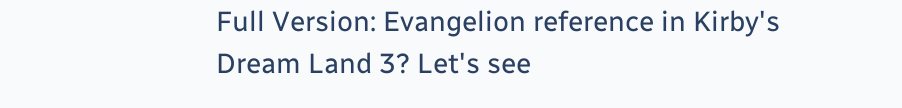Full Version: Evangelion reference in Kirby's Dream Land 3? Let's see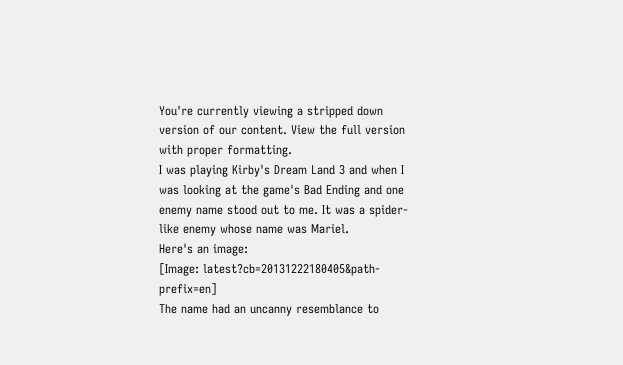You're currently viewing a stripped down version of our content. View the full version with proper formatting.
I was playing Kirby's Dream Land 3 and when I was looking at the game's Bad Ending and one enemy name stood out to me. It was a spider-like enemy whose name was Mariel.
Here's an image:
[Image: latest?cb=20131222180405&path-prefix=en]
The name had an uncanny resemblance to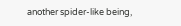another spider-like being,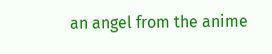an angel from the anime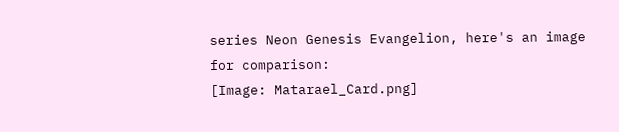series Neon Genesis Evangelion, here's an image for comparison:
[Image: Matarael_Card.png]